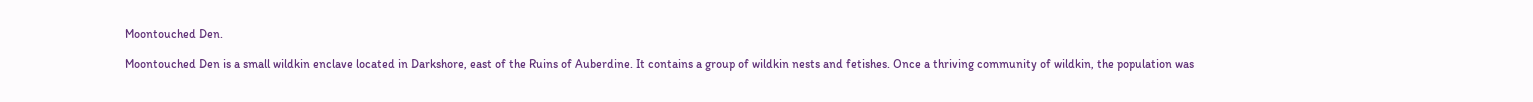Moontouched Den.

Moontouched Den is a small wildkin enclave located in Darkshore, east of the Ruins of Auberdine. It contains a group of wildkin nests and fetishes. Once a thriving community of wildkin, the population was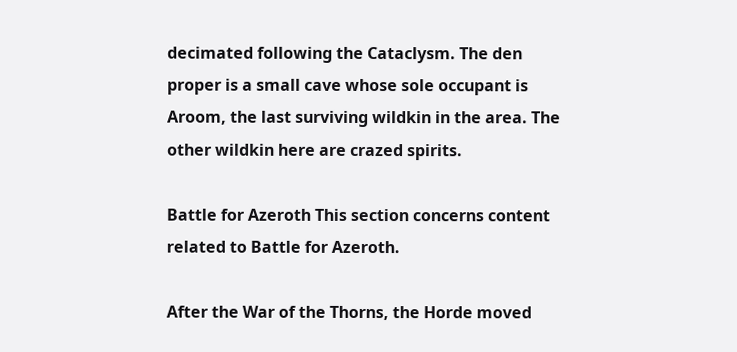decimated following the Cataclysm. The den proper is a small cave whose sole occupant is Aroom, the last surviving wildkin in the area. The other wildkin here are crazed spirits.

Battle for Azeroth This section concerns content related to Battle for Azeroth.

After the War of the Thorns, the Horde moved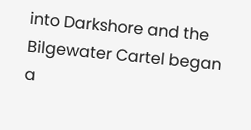into Darkshore and the Bilgewater Cartel began a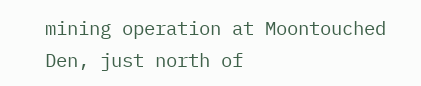mining operation at Moontouched Den, just north of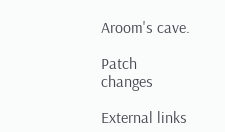Aroom's cave.

Patch changes

External links